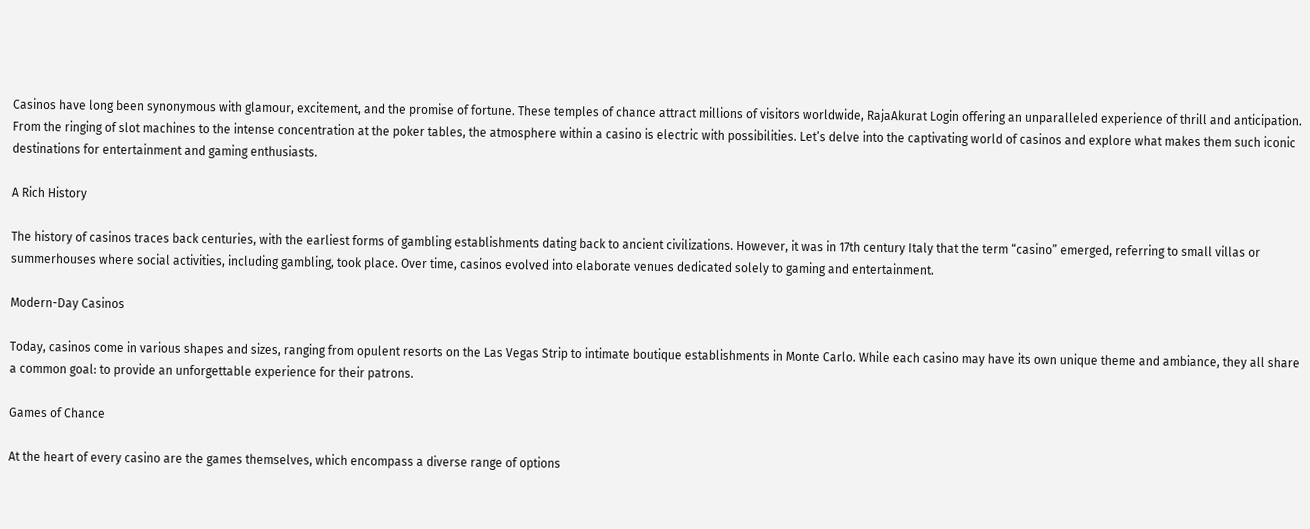Casinos have long been synonymous with glamour, excitement, and the promise of fortune. These temples of chance attract millions of visitors worldwide, RajaAkurat Login offering an unparalleled experience of thrill and anticipation. From the ringing of slot machines to the intense concentration at the poker tables, the atmosphere within a casino is electric with possibilities. Let’s delve into the captivating world of casinos and explore what makes them such iconic destinations for entertainment and gaming enthusiasts.

A Rich History

The history of casinos traces back centuries, with the earliest forms of gambling establishments dating back to ancient civilizations. However, it was in 17th century Italy that the term “casino” emerged, referring to small villas or summerhouses where social activities, including gambling, took place. Over time, casinos evolved into elaborate venues dedicated solely to gaming and entertainment.

Modern-Day Casinos

Today, casinos come in various shapes and sizes, ranging from opulent resorts on the Las Vegas Strip to intimate boutique establishments in Monte Carlo. While each casino may have its own unique theme and ambiance, they all share a common goal: to provide an unforgettable experience for their patrons.

Games of Chance

At the heart of every casino are the games themselves, which encompass a diverse range of options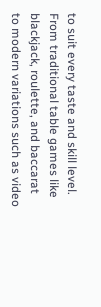to suit every taste and skill level. From traditional table games like blackjack, roulette, and baccarat to modern variations such as video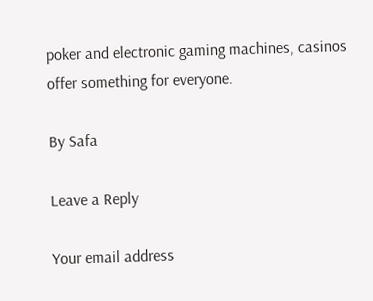poker and electronic gaming machines, casinos offer something for everyone.

By Safa

Leave a Reply

Your email address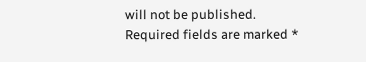will not be published. Required fields are marked *